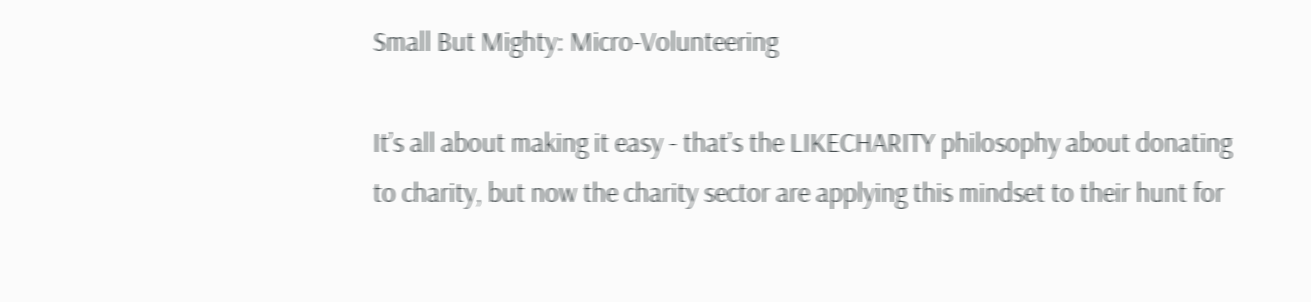Small But Mighty: Micro-Volunteering

It’s all about making it easy - that’s the LIKECHARITY philosophy about donating to charity, but now the charity sector are applying this mindset to their hunt for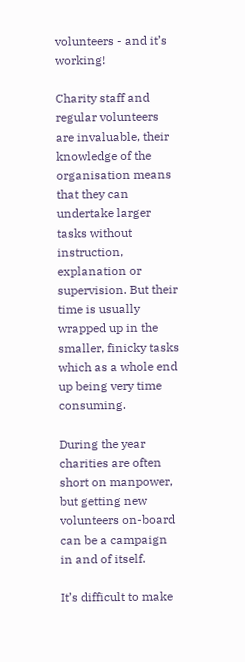volunteers - and it’s working!

Charity staff and regular volunteers are invaluable, their knowledge of the organisation means that they can undertake larger tasks without instruction, explanation or supervision. But their time is usually wrapped up in the smaller, finicky tasks which as a whole end up being very time consuming.

During the year charities are often short on manpower, but getting new volunteers on-board can be a campaign in and of itself.

It’s difficult to make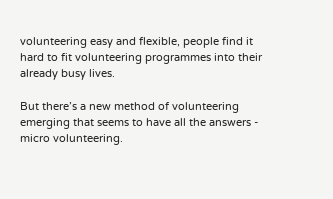volunteering easy and flexible, people find it hard to fit volunteering programmes into their already busy lives.

But there’s a new method of volunteering emerging that seems to have all the answers - micro volunteering.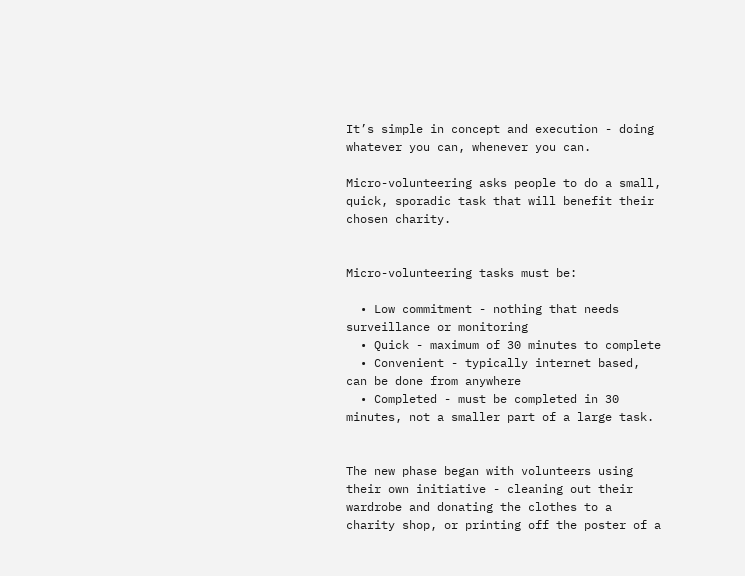It’s simple in concept and execution - doing whatever you can, whenever you can.

Micro-volunteering asks people to do a small, quick, sporadic task that will benefit their chosen charity.


Micro-volunteering tasks must be:

  • Low commitment - nothing that needs surveillance or monitoring
  • Quick - maximum of 30 minutes to complete
  • Convenient - typically internet based, can be done from anywhere
  • Completed - must be completed in 30 minutes, not a smaller part of a large task.


The new phase began with volunteers using their own initiative - cleaning out their wardrobe and donating the clothes to a charity shop, or printing off the poster of a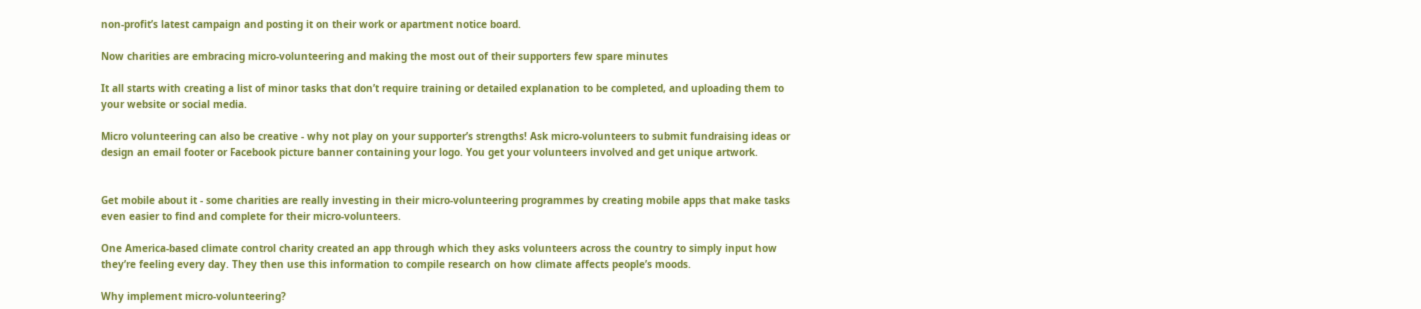non-profit’s latest campaign and posting it on their work or apartment notice board.

Now charities are embracing micro-volunteering and making the most out of their supporters few spare minutes

It all starts with creating a list of minor tasks that don’t require training or detailed explanation to be completed, and uploading them to your website or social media.

Micro volunteering can also be creative - why not play on your supporter’s strengths! Ask micro-volunteers to submit fundraising ideas or design an email footer or Facebook picture banner containing your logo. You get your volunteers involved and get unique artwork.


Get mobile about it - some charities are really investing in their micro-volunteering programmes by creating mobile apps that make tasks even easier to find and complete for their micro-volunteers.

One America-based climate control charity created an app through which they asks volunteers across the country to simply input how they’re feeling every day. They then use this information to compile research on how climate affects people’s moods.

Why implement micro-volunteering?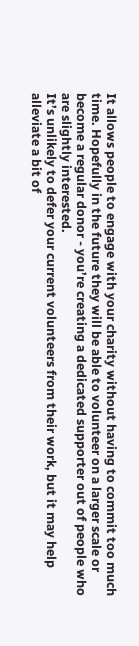It allows people to engage with your charity without having to commit too much time. Hopefully in the future they will be able to volunteer on a larger scale or become a regular donor - you’re creating a dedicated supporter out of people who are slightly interested.
It’s unlikely to defer your current volunteers from their work, but it may help alleviate a bit of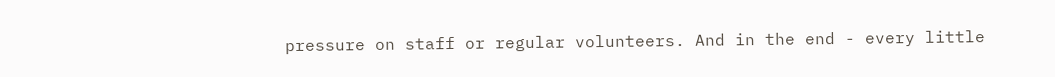pressure on staff or regular volunteers. And in the end - every little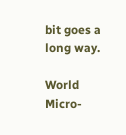bit goes a long way.

World Micro-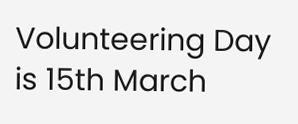Volunteering Day is 15th March